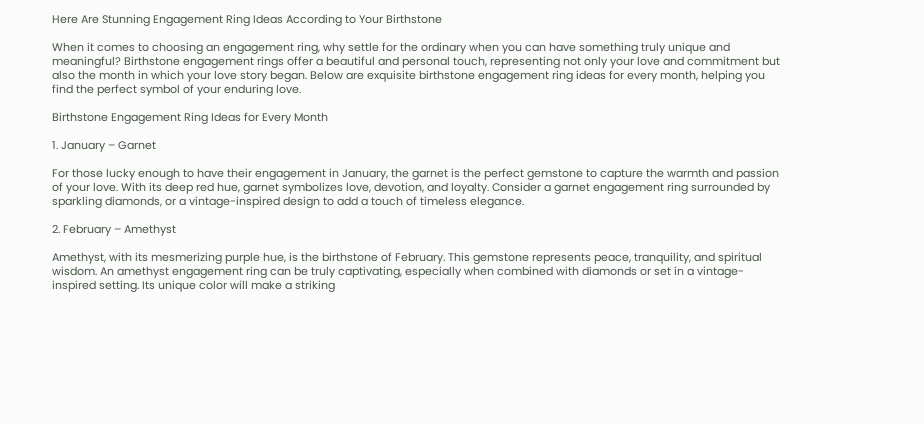Here Are Stunning Engagement Ring Ideas According to Your Birthstone

When it comes to choosing an engagement ring, why settle for the ordinary when you can have something truly unique and meaningful? Birthstone engagement rings offer a beautiful and personal touch, representing not only your love and commitment but also the month in which your love story began. Below are exquisite birthstone engagement ring ideas for every month, helping you find the perfect symbol of your enduring love.

Birthstone Engagement Ring Ideas for Every Month

1. January – Garnet

For those lucky enough to have their engagement in January, the garnet is the perfect gemstone to capture the warmth and passion of your love. With its deep red hue, garnet symbolizes love, devotion, and loyalty. Consider a garnet engagement ring surrounded by sparkling diamonds, or a vintage-inspired design to add a touch of timeless elegance.

2. February – Amethyst

Amethyst, with its mesmerizing purple hue, is the birthstone of February. This gemstone represents peace, tranquility, and spiritual wisdom. An amethyst engagement ring can be truly captivating, especially when combined with diamonds or set in a vintage-inspired setting. Its unique color will make a striking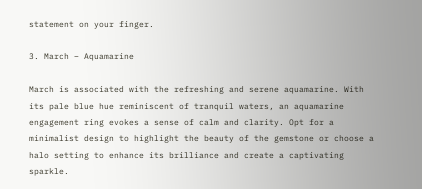statement on your finger.

3. March – Aquamarine

March is associated with the refreshing and serene aquamarine. With its pale blue hue reminiscent of tranquil waters, an aquamarine engagement ring evokes a sense of calm and clarity. Opt for a minimalist design to highlight the beauty of the gemstone or choose a halo setting to enhance its brilliance and create a captivating sparkle.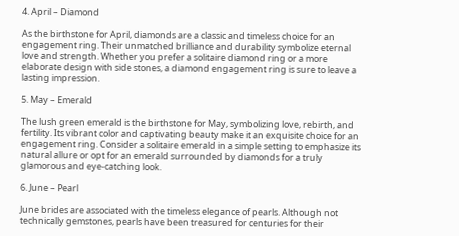4. April – Diamond

As the birthstone for April, diamonds are a classic and timeless choice for an engagement ring. Their unmatched brilliance and durability symbolize eternal love and strength. Whether you prefer a solitaire diamond ring or a more elaborate design with side stones, a diamond engagement ring is sure to leave a lasting impression.

5. May – Emerald

The lush green emerald is the birthstone for May, symbolizing love, rebirth, and fertility. Its vibrant color and captivating beauty make it an exquisite choice for an engagement ring. Consider a solitaire emerald in a simple setting to emphasize its natural allure or opt for an emerald surrounded by diamonds for a truly glamorous and eye-catching look.

6. June – Pearl

June brides are associated with the timeless elegance of pearls. Although not technically gemstones, pearls have been treasured for centuries for their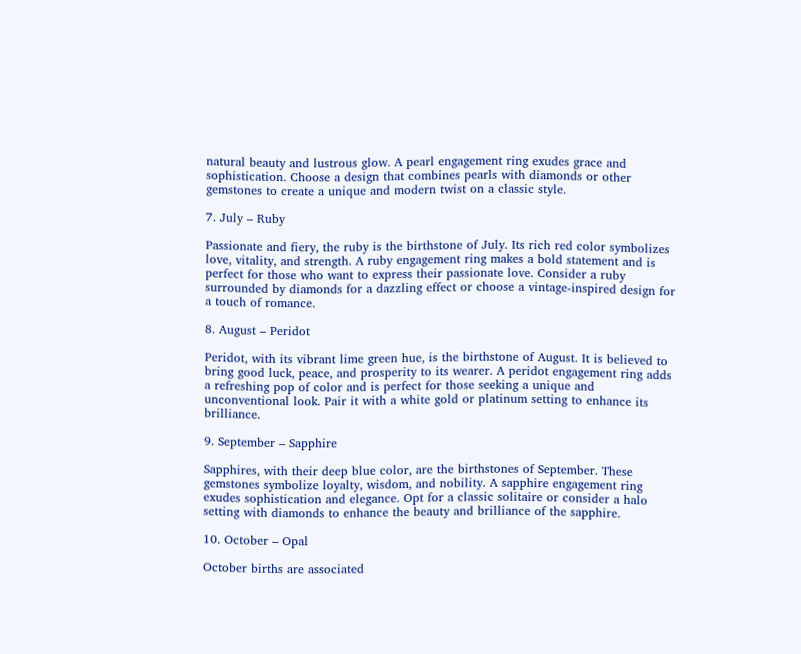natural beauty and lustrous glow. A pearl engagement ring exudes grace and sophistication. Choose a design that combines pearls with diamonds or other gemstones to create a unique and modern twist on a classic style.

7. July – Ruby

Passionate and fiery, the ruby is the birthstone of July. Its rich red color symbolizes love, vitality, and strength. A ruby engagement ring makes a bold statement and is perfect for those who want to express their passionate love. Consider a ruby surrounded by diamonds for a dazzling effect or choose a vintage-inspired design for a touch of romance.

8. August – Peridot

Peridot, with its vibrant lime green hue, is the birthstone of August. It is believed to bring good luck, peace, and prosperity to its wearer. A peridot engagement ring adds a refreshing pop of color and is perfect for those seeking a unique and unconventional look. Pair it with a white gold or platinum setting to enhance its brilliance.

9. September – Sapphire

Sapphires, with their deep blue color, are the birthstones of September. These gemstones symbolize loyalty, wisdom, and nobility. A sapphire engagement ring exudes sophistication and elegance. Opt for a classic solitaire or consider a halo setting with diamonds to enhance the beauty and brilliance of the sapphire.

10. October – Opal

October births are associated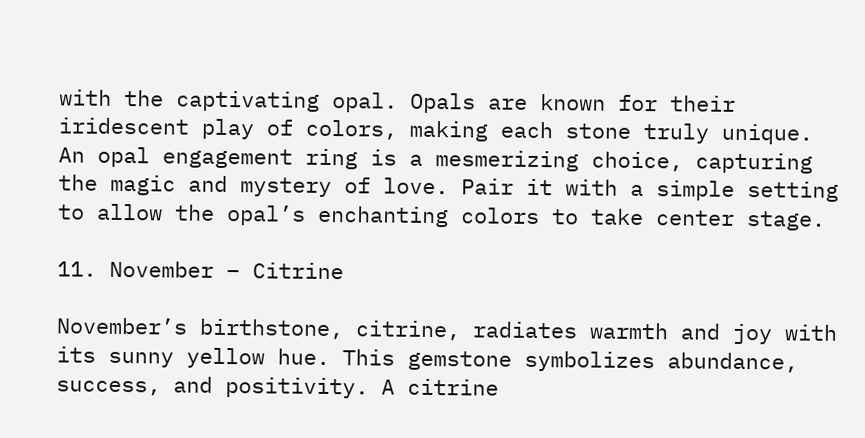with the captivating opal. Opals are known for their iridescent play of colors, making each stone truly unique. An opal engagement ring is a mesmerizing choice, capturing the magic and mystery of love. Pair it with a simple setting to allow the opal’s enchanting colors to take center stage.

11. November – Citrine

November’s birthstone, citrine, radiates warmth and joy with its sunny yellow hue. This gemstone symbolizes abundance, success, and positivity. A citrine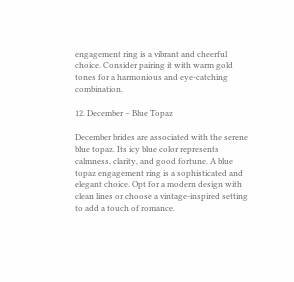engagement ring is a vibrant and cheerful choice. Consider pairing it with warm gold tones for a harmonious and eye-catching combination.

12. December – Blue Topaz

December brides are associated with the serene blue topaz. Its icy blue color represents calmness, clarity, and good fortune. A blue topaz engagement ring is a sophisticated and elegant choice. Opt for a modern design with clean lines or choose a vintage-inspired setting to add a touch of romance.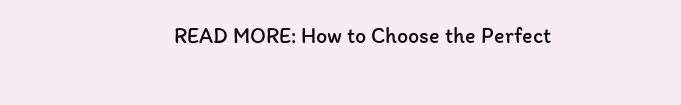READ MORE: How to Choose the Perfect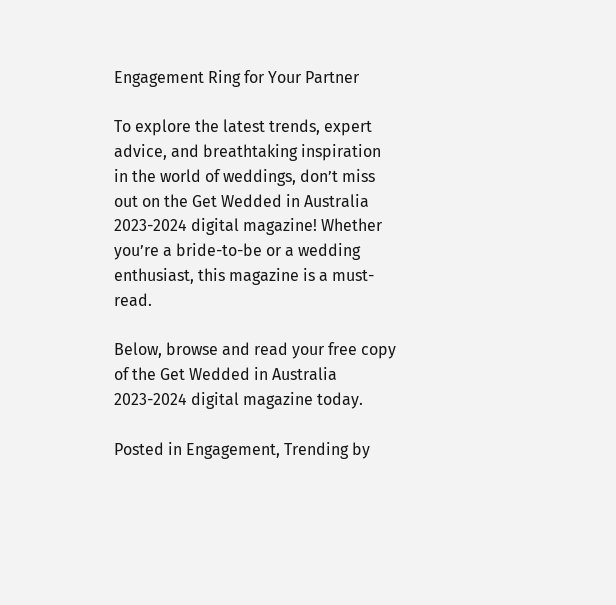Engagement Ring for Your Partner

To explore the latest trends, expert advice, and breathtaking inspiration in the world of weddings, don’t miss out on the Get Wedded in Australia 2023-2024 digital magazine! Whether you’re a bride-to-be or a wedding enthusiast, this magazine is a must-read.

Below, browse and read your free copy of the Get Wedded in Australia 2023-2024 digital magazine today.

Posted in Engagement, Trending by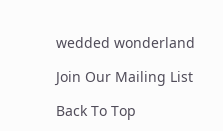wedded wonderland

Join Our Mailing List

Back To Top